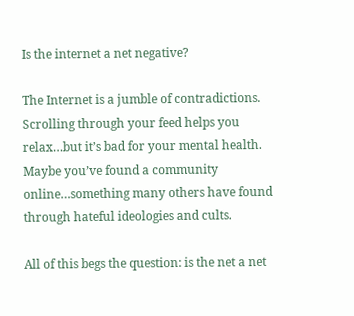Is the internet a net negative?

The Internet is a jumble of contradictions. Scrolling through your feed helps you relax…but it’s bad for your mental health. Maybe you’ve found a community online…something many others have found through hateful ideologies and cults.

All of this begs the question: is the net a net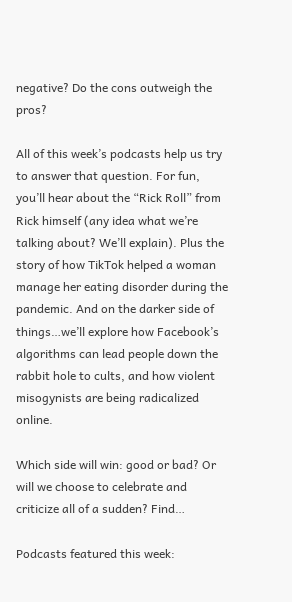negative? Do the cons outweigh the pros?

All of this week’s podcasts help us try to answer that question. For fun, you’ll hear about the “Rick Roll” from Rick himself (any idea what we’re talking about? We’ll explain). Plus the story of how TikTok helped a woman manage her eating disorder during the pandemic. And on the darker side of things…we’ll explore how Facebook’s algorithms can lead people down the rabbit hole to cults, and how violent misogynists are being radicalized online.

Which side will win: good or bad? Or will we choose to celebrate and criticize all of a sudden? Find…

Podcasts featured this week: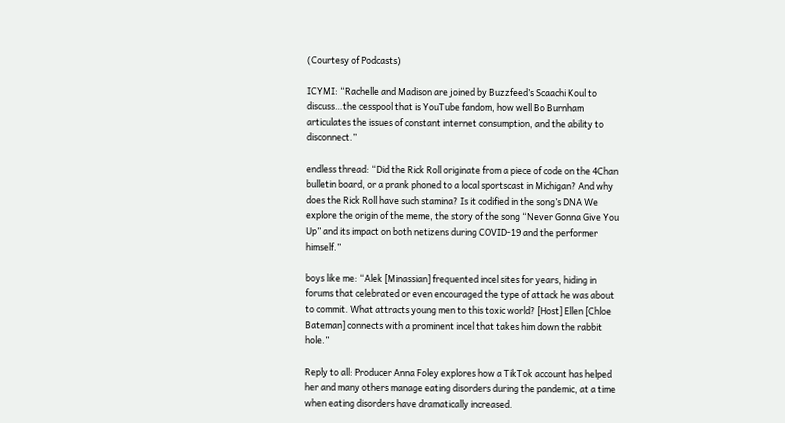(Courtesy of Podcasts)

ICYMI: “Rachelle and Madison are joined by Buzzfeed’s Scaachi Koul to discuss…the cesspool that is YouTube fandom, how well Bo Burnham articulates the issues of constant internet consumption, and the ability to disconnect.”

endless thread: “Did the Rick Roll originate from a piece of code on the 4Chan bulletin board, or a prank phoned to a local sportscast in Michigan? And why does the Rick Roll have such stamina? Is it codified in the song’s DNA We explore the origin of the meme, the story of the song “Never Gonna Give You Up” and its impact on both netizens during COVID-19 and the performer himself.”

boys like me: “Alek [Minassian] frequented incel sites for years, hiding in forums that celebrated or even encouraged the type of attack he was about to commit. What attracts young men to this toxic world? [Host] Ellen [Chloe Bateman] connects with a prominent incel that takes him down the rabbit hole.”

Reply to all: Producer Anna Foley explores how a TikTok account has helped her and many others manage eating disorders during the pandemic, at a time when eating disorders have dramatically increased.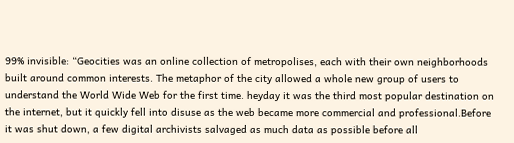99% invisible: “Geocities was an online collection of metropolises, each with their own neighborhoods built around common interests. The metaphor of the city allowed a whole new group of users to understand the World Wide Web for the first time. heyday it was the third most popular destination on the internet, but it quickly fell into disuse as the web became more commercial and professional.Before it was shut down, a few digital archivists salvaged as much data as possible before all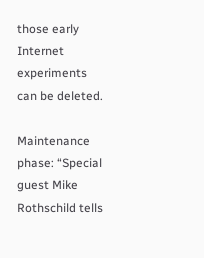those early Internet experiments can be deleted.

Maintenance phase: “Special guest Mike Rothschild tells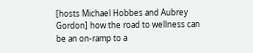[hosts Michael Hobbes and Aubrey Gordon] how the road to wellness can be an on-ramp to a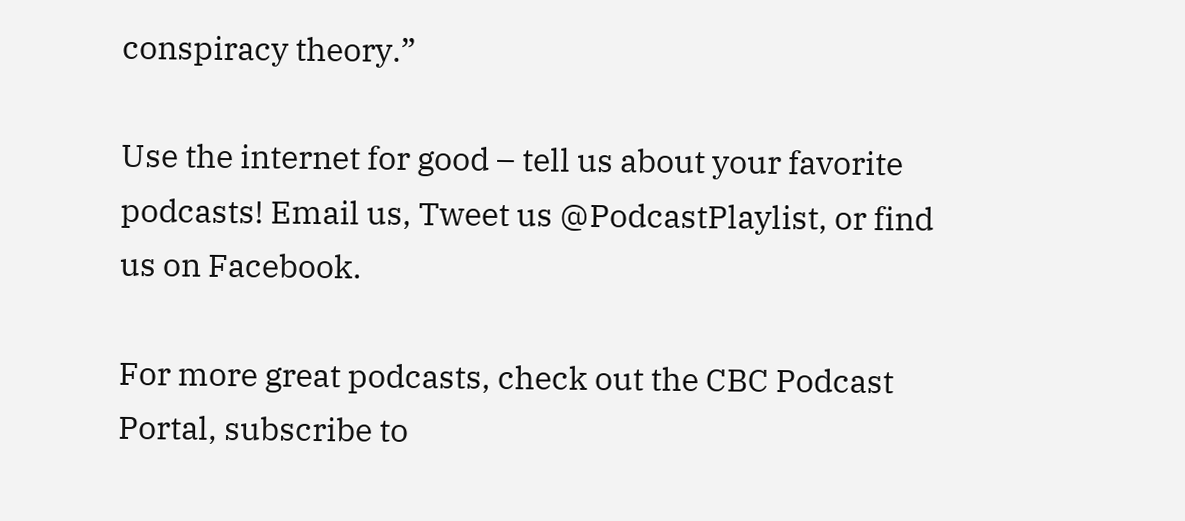conspiracy theory.”

Use the internet for good – tell us about your favorite podcasts! Email us, Tweet us @PodcastPlaylist, or find us on Facebook.

For more great podcasts, check out the CBC Podcast Portal, subscribe to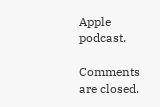Apple podcast.

Comments are closed.